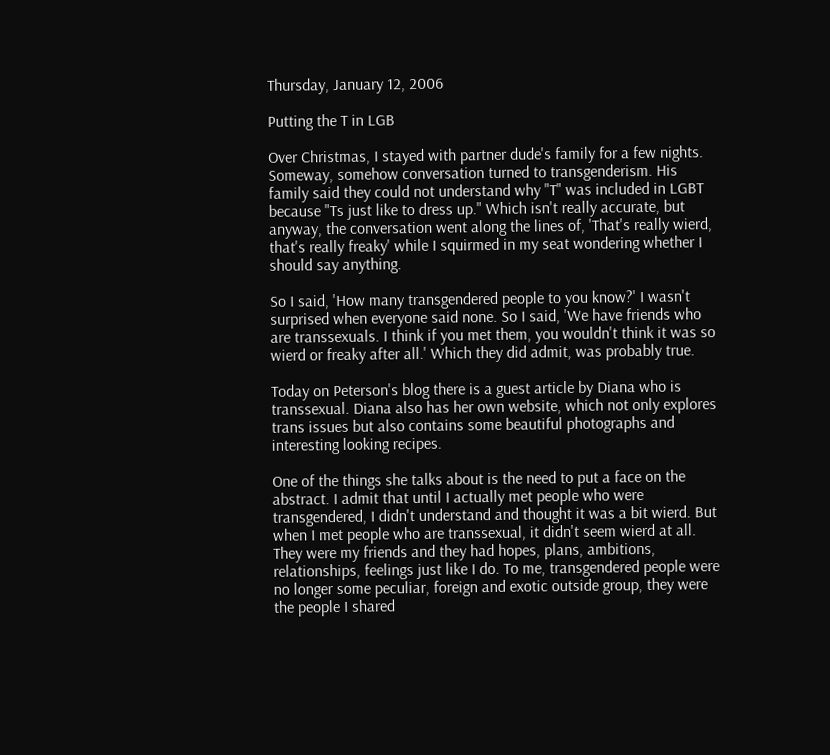Thursday, January 12, 2006

Putting the T in LGB

Over Christmas, I stayed with partner dude's family for a few nights. Someway, somehow conversation turned to transgenderism. His family said they could not understand why "T" was included in LGBT because "Ts just like to dress up." Which isn't really accurate, but anyway, the conversation went along the lines of, 'That's really wierd, that's really freaky' while I squirmed in my seat wondering whether I should say anything.

So I said, 'How many transgendered people to you know?' I wasn't surprised when everyone said none. So I said, 'We have friends who are transsexuals. I think if you met them, you wouldn't think it was so wierd or freaky after all.' Which they did admit, was probably true.

Today on Peterson's blog there is a guest article by Diana who is transsexual. Diana also has her own website, which not only explores trans issues but also contains some beautiful photographs and interesting looking recipes.

One of the things she talks about is the need to put a face on the abstract. I admit that until I actually met people who were transgendered, I didn't understand and thought it was a bit wierd. But when I met people who are transsexual, it didn't seem wierd at all. They were my friends and they had hopes, plans, ambitions, relationships, feelings just like I do. To me, transgendered people were no longer some peculiar, foreign and exotic outside group, they were the people I shared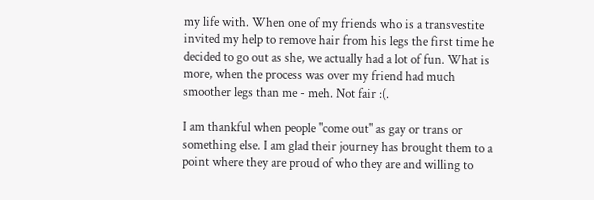my life with. When one of my friends who is a transvestite invited my help to remove hair from his legs the first time he decided to go out as she, we actually had a lot of fun. What is more, when the process was over my friend had much smoother legs than me - meh. Not fair :(.

I am thankful when people "come out" as gay or trans or something else. I am glad their journey has brought them to a point where they are proud of who they are and willing to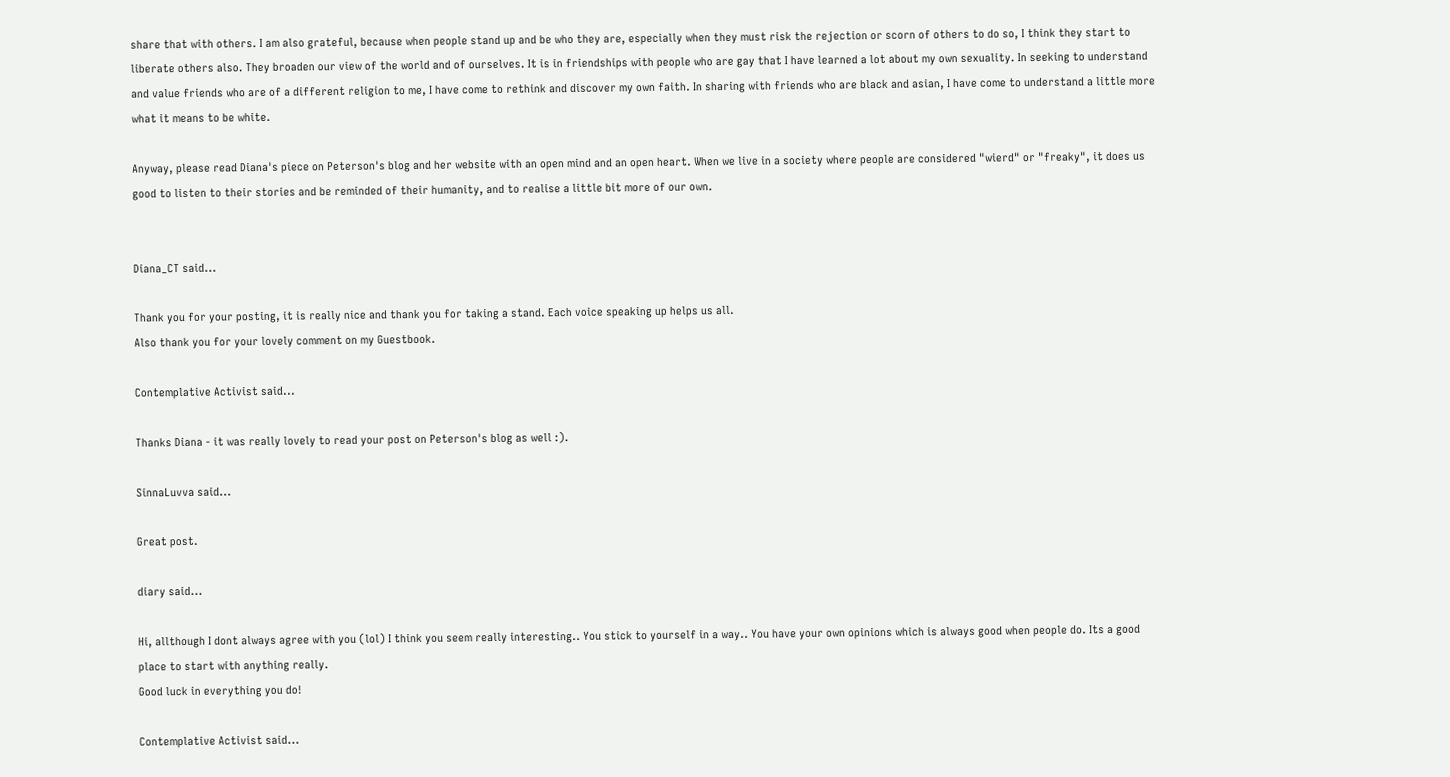share that with others. I am also grateful, because when people stand up and be who they are, especially when they must risk the rejection or scorn of others to do so, I think they start to liberate others also. They broaden our view of the world and of ourselves. It is in friendships with people who are gay that I have learned a lot about my own sexuality. In seeking to understand and value friends who are of a different religion to me, I have come to rethink and discover my own faith. In sharing with friends who are black and asian, I have come to understand a little more what it means to be white.

Anyway, please read Diana's piece on Peterson's blog and her website with an open mind and an open heart. When we live in a society where people are considered "wierd" or "freaky", it does us good to listen to their stories and be reminded of their humanity, and to realise a little bit more of our own.


Diana_CT said...

Thank you for your posting, it is really nice and thank you for taking a stand. Each voice speaking up helps us all.
Also thank you for your lovely comment on my Guestbook.

Contemplative Activist said...

Thanks Diana - it was really lovely to read your post on Peterson's blog as well :).

SinnaLuvva said...

Great post.

diary said...

Hi, allthough I dont always agree with you (lol) I think you seem really interesting.. You stick to yourself in a way.. You have your own opinions which is always good when people do. Its a good place to start with anything really.
Good luck in everything you do!

Contemplative Activist said...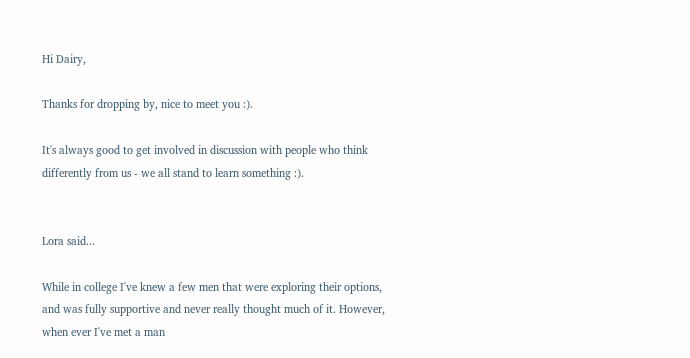Hi Dairy,

Thanks for dropping by, nice to meet you :).

It's always good to get involved in discussion with people who think differently from us - we all stand to learn something :).


Lora said...

While in college I've knew a few men that were exploring their options, and was fully supportive and never really thought much of it. However, when ever I've met a man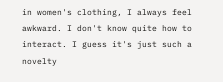in women's clothing, I always feel awkward. I don't know quite how to interact. I guess it's just such a novelty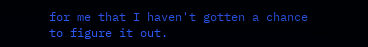for me that I haven't gotten a chance to figure it out.